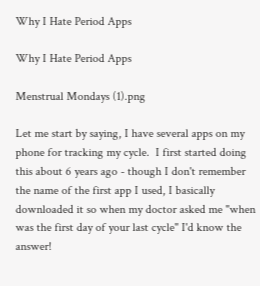Why I Hate Period Apps

Why I Hate Period Apps

Menstrual Mondays (1).png

Let me start by saying, I have several apps on my phone for tracking my cycle.  I first started doing this about 6 years ago - though I don't remember the name of the first app I used, I basically downloaded it so when my doctor asked me "when was the first day of your last cycle" I'd know the answer!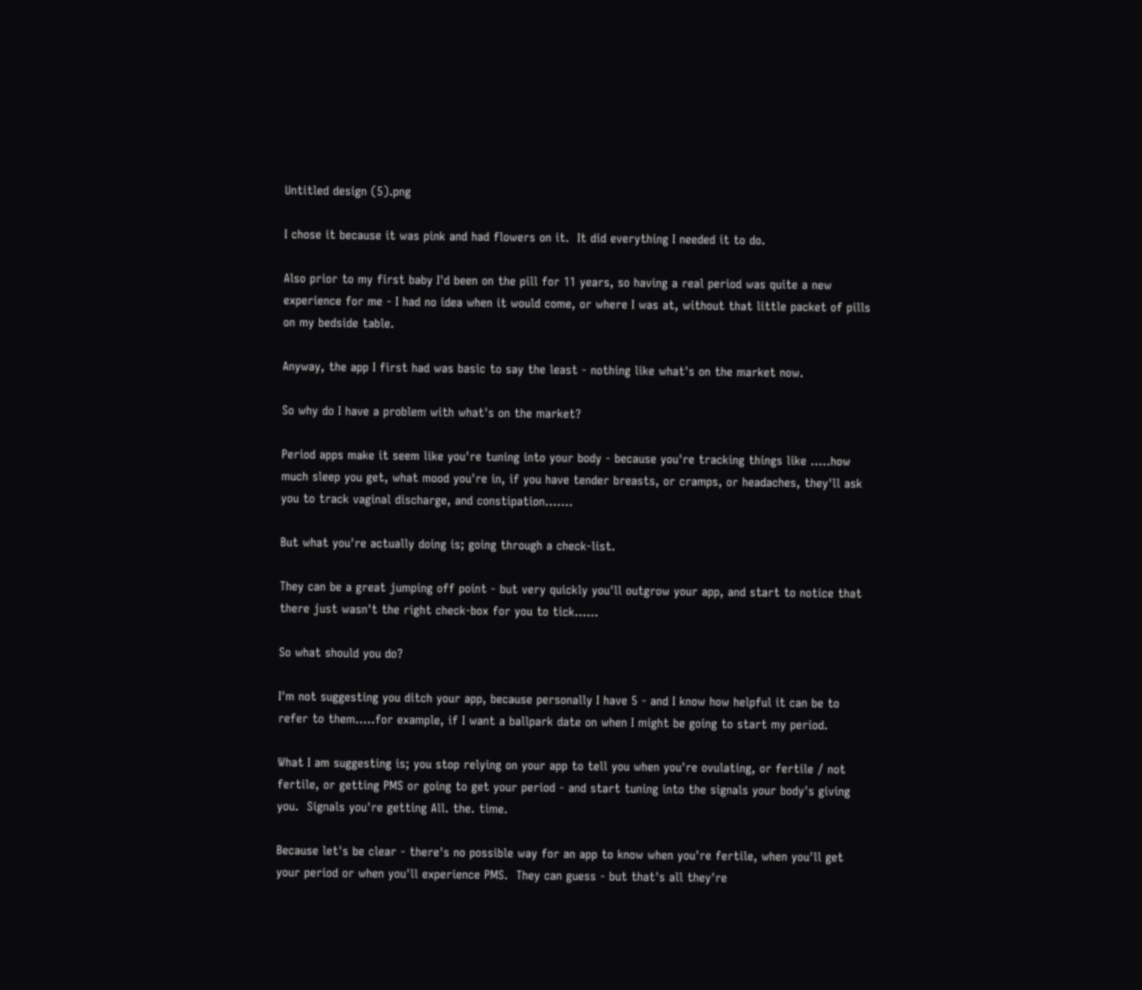Untitled design (5).png

I chose it because it was pink and had flowers on it.  It did everything I needed it to do.

Also prior to my first baby I'd been on the pill for 11 years, so having a real period was quite a new experience for me - I had no idea when it would come, or where I was at, without that little packet of pills on my bedside table.

Anyway, the app I first had was basic to say the least - nothing like what's on the market now.

So why do I have a problem with what's on the market?

Period apps make it seem like you're tuning into your body - because you're tracking things like .....how much sleep you get, what mood you're in, if you have tender breasts, or cramps, or headaches, they'll ask you to track vaginal discharge, and constipation.......

But what you're actually doing is; going through a check-list.

They can be a great jumping off point - but very quickly you'll outgrow your app, and start to notice that there just wasn't the right check-box for you to tick......

So what should you do?

I'm not suggesting you ditch your app, because personally I have 5 - and I know how helpful it can be to refer to them.....for example, if I want a ballpark date on when I might be going to start my period.

What I am suggesting is; you stop relying on your app to tell you when you're ovulating, or fertile / not fertile, or getting PMS or going to get your period - and start tuning into the signals your body's giving you.  Signals you're getting All. the. time.

Because let's be clear - there's no possible way for an app to know when you're fertile, when you'll get your period or when you'll experience PMS.  They can guess - but that's all they're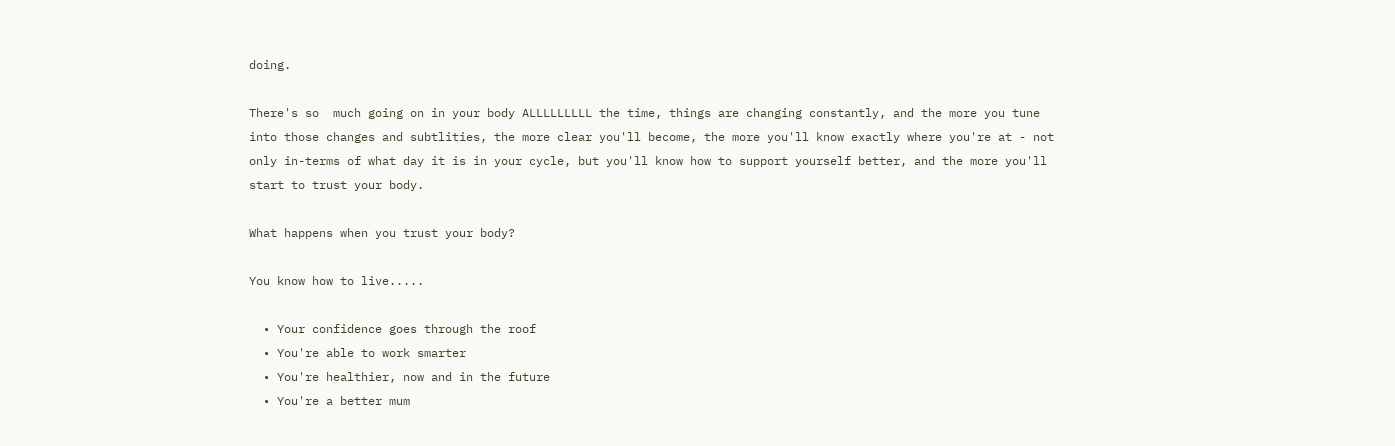doing.

There's so  much going on in your body ALLLLLLLLL the time, things are changing constantly, and the more you tune into those changes and subtlities, the more clear you'll become, the more you'll know exactly where you're at - not only in-terms of what day it is in your cycle, but you'll know how to support yourself better, and the more you'll start to trust your body.

What happens when you trust your body?

You know how to live.....

  • Your confidence goes through the roof
  • You're able to work smarter
  • You're healthier, now and in the future
  • You're a better mum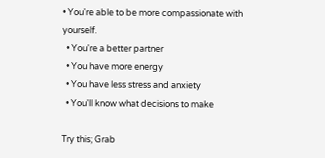• You're able to be more compassionate with yourself.
  • You're a better partner
  • You have more energy
  • You have less stress and anxiety
  • You'll know what decisions to make

Try this; Grab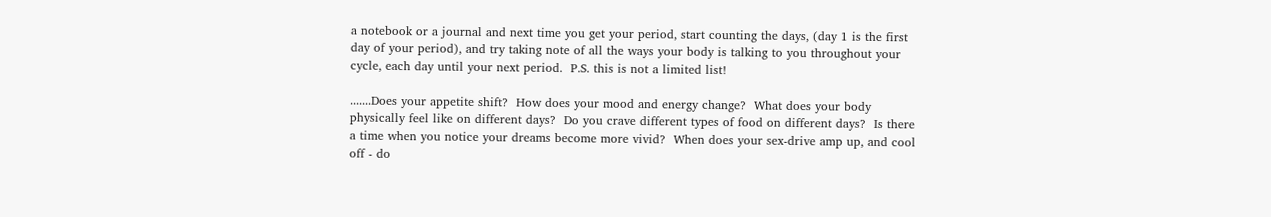a notebook or a journal and next time you get your period, start counting the days, (day 1 is the first day of your period), and try taking note of all the ways your body is talking to you throughout your cycle, each day until your next period.  P.S. this is not a limited list!

.......Does your appetite shift?  How does your mood and energy change?  What does your body physically feel like on different days?  Do you crave different types of food on different days?  Is there a time when you notice your dreams become more vivid?  When does your sex-drive amp up, and cool off - do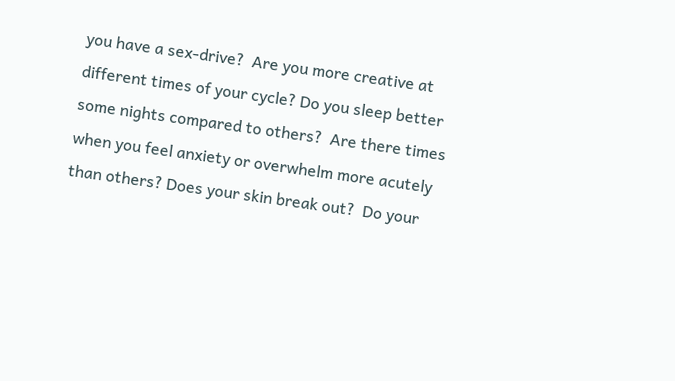you have a sex-drive?  Are you more creative at different times of your cycle? Do you sleep better some nights compared to others?  Are there times when you feel anxiety or overwhelm more acutely than others? Does your skin break out?  Do your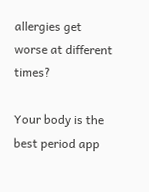allergies get worse at different times?

Your body is the best period app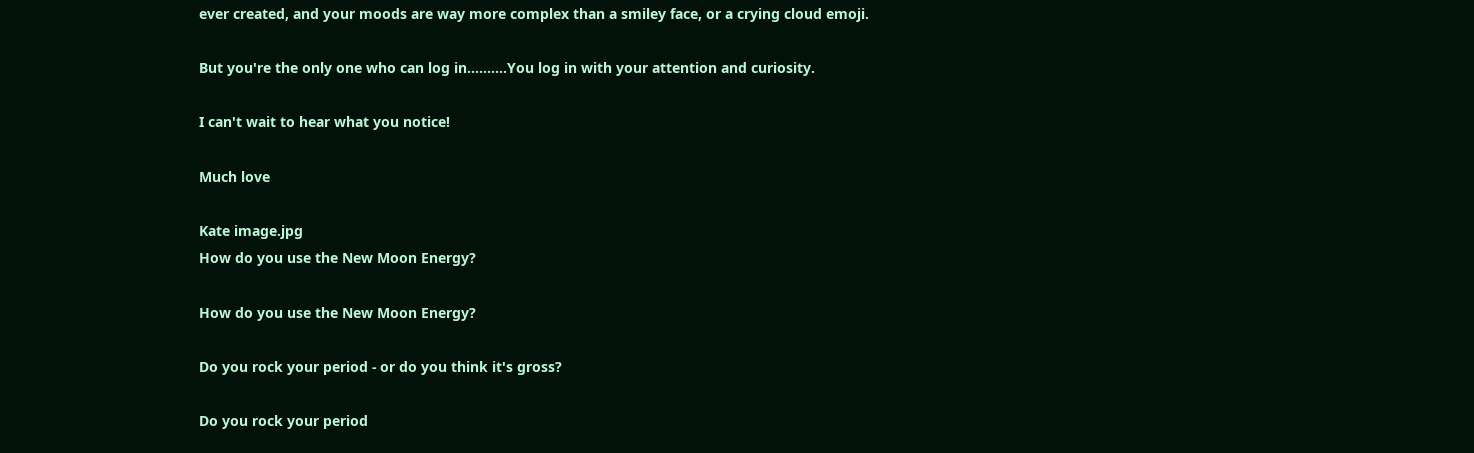ever created, and your moods are way more complex than a smiley face, or a crying cloud emoji.

But you're the only one who can log in..........You log in with your attention and curiosity.

I can't wait to hear what you notice!

Much love

Kate image.jpg
How do you use the New Moon Energy?

How do you use the New Moon Energy?

Do you rock your period - or do you think it's gross?

Do you rock your period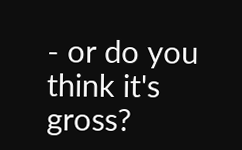- or do you think it's gross?